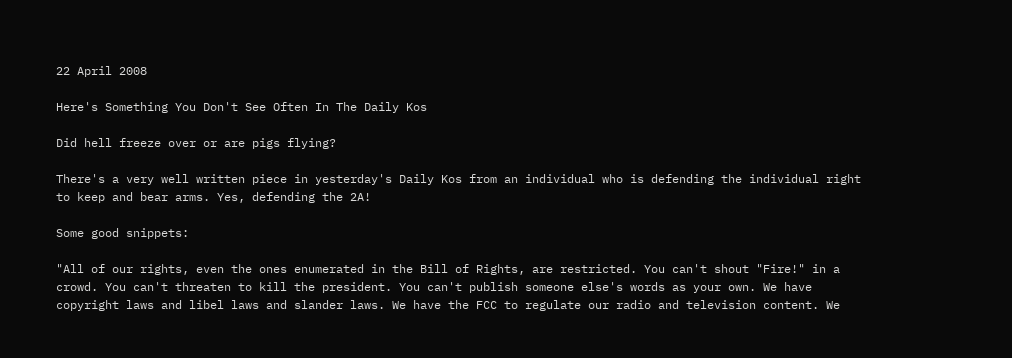22 April 2008

Here's Something You Don't See Often In The Daily Kos

Did hell freeze over or are pigs flying?

There's a very well written piece in yesterday's Daily Kos from an individual who is defending the individual right to keep and bear arms. Yes, defending the 2A!

Some good snippets:

"All of our rights, even the ones enumerated in the Bill of Rights, are restricted. You can't shout "Fire!" in a crowd. You can't threaten to kill the president. You can't publish someone else's words as your own. We have copyright laws and libel laws and slander laws. We have the FCC to regulate our radio and television content. We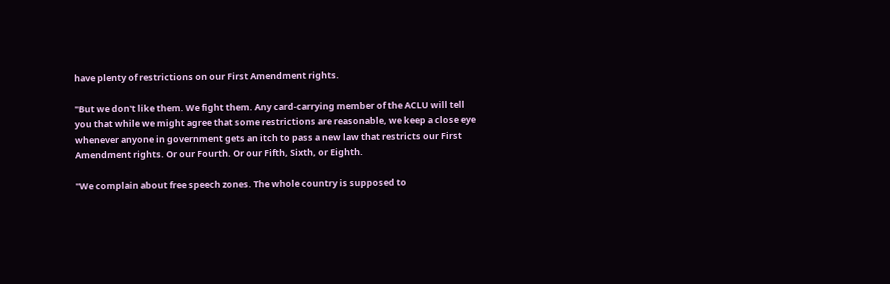have plenty of restrictions on our First Amendment rights.

"But we don't like them. We fight them. Any card-carrying member of the ACLU will tell you that while we might agree that some restrictions are reasonable, we keep a close eye whenever anyone in government gets an itch to pass a new law that restricts our First Amendment rights. Or our Fourth. Or our Fifth, Sixth, or Eighth.

"We complain about free speech zones. The whole country is supposed to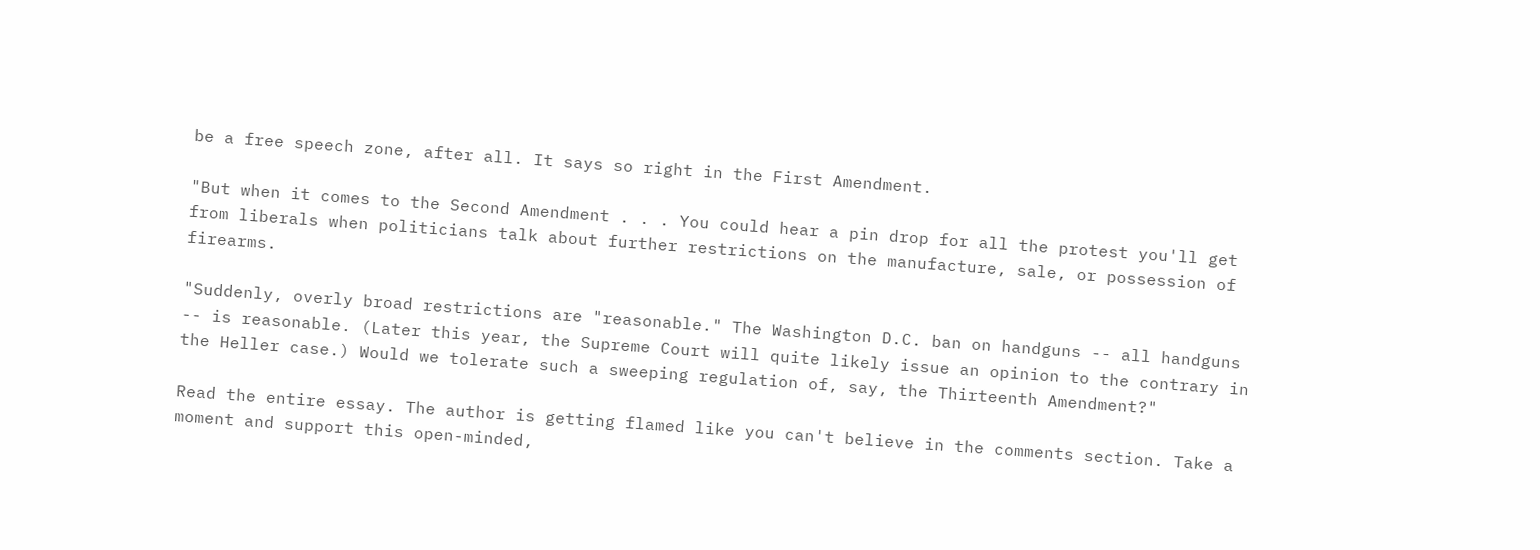be a free speech zone, after all. It says so right in the First Amendment.

"But when it comes to the Second Amendment . . . You could hear a pin drop for all the protest you'll get from liberals when politicians talk about further restrictions on the manufacture, sale, or possession of firearms.

"Suddenly, overly broad restrictions are "reasonable." The Washington D.C. ban on handguns -- all handguns -- is reasonable. (Later this year, the Supreme Court will quite likely issue an opinion to the contrary in the Heller case.) Would we tolerate such a sweeping regulation of, say, the Thirteenth Amendment?"

Read the entire essay. The author is getting flamed like you can't believe in the comments section. Take a moment and support this open-minded,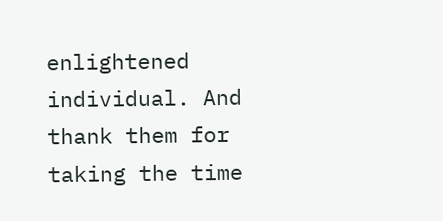enlightened individual. And thank them for taking the time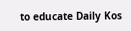to educate Daily Kos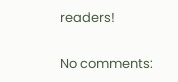readers!

No comments: